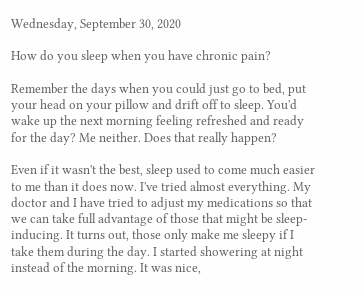Wednesday, September 30, 2020

How do you sleep when you have chronic pain?

Remember the days when you could just go to bed, put your head on your pillow and drift off to sleep. You'd wake up the next morning feeling refreshed and ready for the day? Me neither. Does that really happen?

Even if it wasn't the best, sleep used to come much easier to me than it does now. I've tried almost everything. My doctor and I have tried to adjust my medications so that we can take full advantage of those that might be sleep-inducing. It turns out, those only make me sleepy if I take them during the day. I started showering at night instead of the morning. It was nice,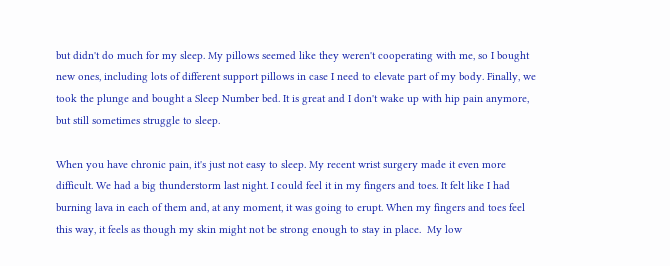but didn't do much for my sleep. My pillows seemed like they weren't cooperating with me, so I bought new ones, including lots of different support pillows in case I need to elevate part of my body. Finally, we took the plunge and bought a Sleep Number bed. It is great and I don't wake up with hip pain anymore, but still sometimes struggle to sleep.

When you have chronic pain, it's just not easy to sleep. My recent wrist surgery made it even more difficult. We had a big thunderstorm last night. I could feel it in my fingers and toes. It felt like I had burning lava in each of them and, at any moment, it was going to erupt. When my fingers and toes feel this way, it feels as though my skin might not be strong enough to stay in place.  My low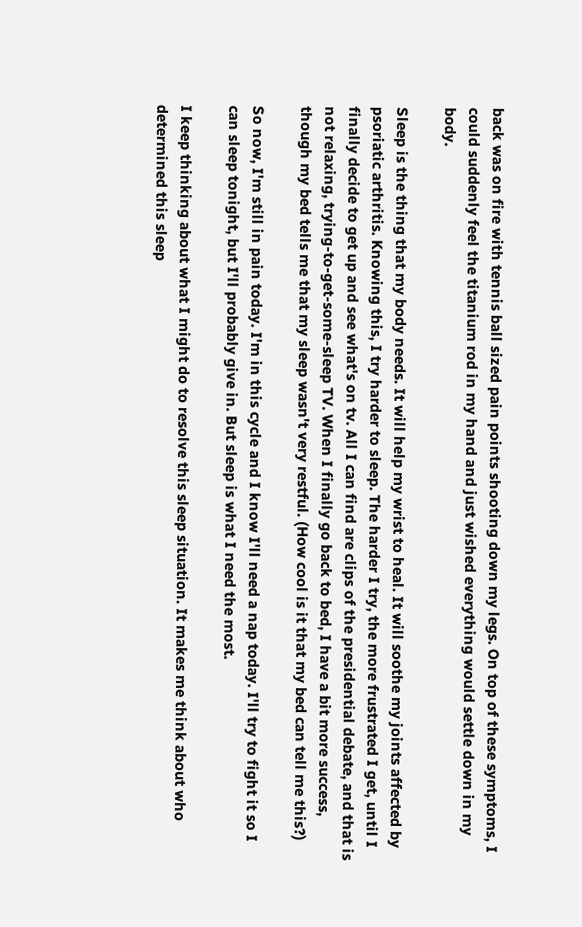back was on fire with tennis ball sized pain points shooting down my legs. On top of these symptoms, I could suddenly feel the titanium rod in my hand and just wished everything would settle down in my body.

Sleep is the thing that my body needs. It will help my wrist to heal. It will soothe my joints affected by psoriatic arthritis. Knowing this, I try harder to sleep. The harder I try, the more frustrated I get, until I finally decide to get up and see what's on tv. All I can find are clips of the presidential debate, and that is not relaxing, trying-to-get-some-sleep TV. When I finally go back to bed, I have a bit more success, though my bed tells me that my sleep wasn't very restful. (How cool is it that my bed can tell me this?)

So now, I'm still in pain today. I'm in this cycle and I know I'll need a nap today. I'll try to fight it so I can sleep tonight, but I'll probably give in. But sleep is what I need the most.

I keep thinking about what I might do to resolve this sleep situation. It makes me think about who determined this sleep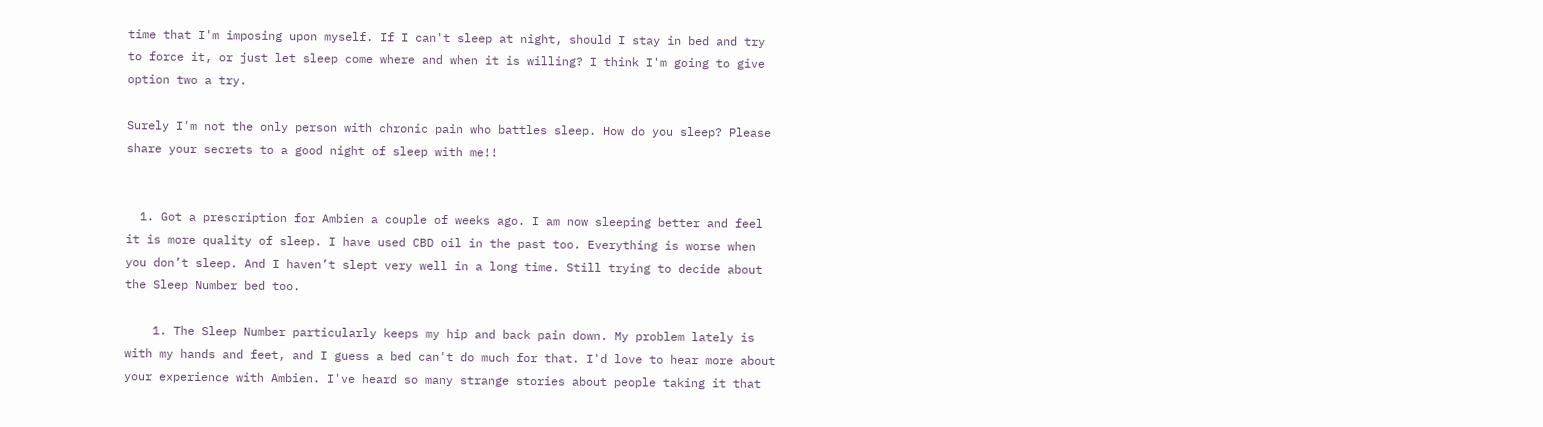time that I'm imposing upon myself. If I can't sleep at night, should I stay in bed and try to force it, or just let sleep come where and when it is willing? I think I'm going to give option two a try.

Surely I'm not the only person with chronic pain who battles sleep. How do you sleep? Please share your secrets to a good night of sleep with me!!


  1. Got a prescription for Ambien a couple of weeks ago. I am now sleeping better and feel it is more quality of sleep. I have used CBD oil in the past too. Everything is worse when you don’t sleep. And I haven’t slept very well in a long time. Still trying to decide about the Sleep Number bed too.

    1. The Sleep Number particularly keeps my hip and back pain down. My problem lately is with my hands and feet, and I guess a bed can't do much for that. I'd love to hear more about your experience with Ambien. I've heard so many strange stories about people taking it that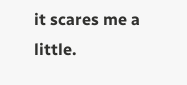it scares me a little.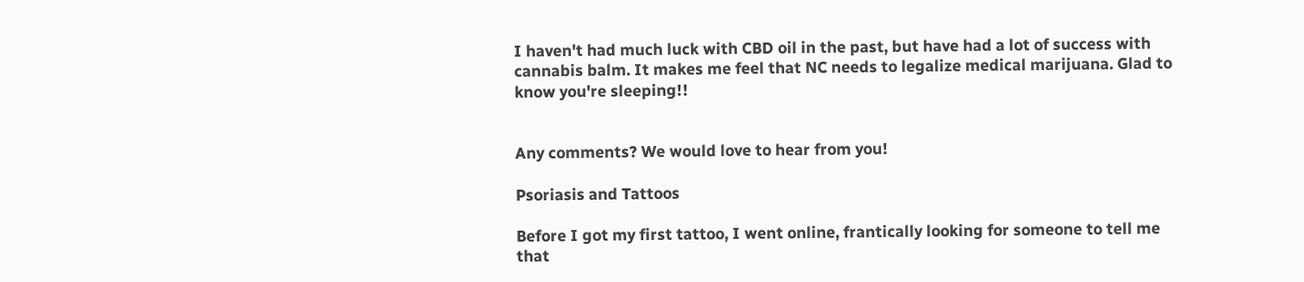I haven't had much luck with CBD oil in the past, but have had a lot of success with cannabis balm. It makes me feel that NC needs to legalize medical marijuana. Glad to know you're sleeping!!


Any comments? We would love to hear from you!

Psoriasis and Tattoos

Before I got my first tattoo, I went online, frantically looking for someone to tell me that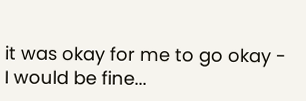it was okay for me to go okay - I would be fine...